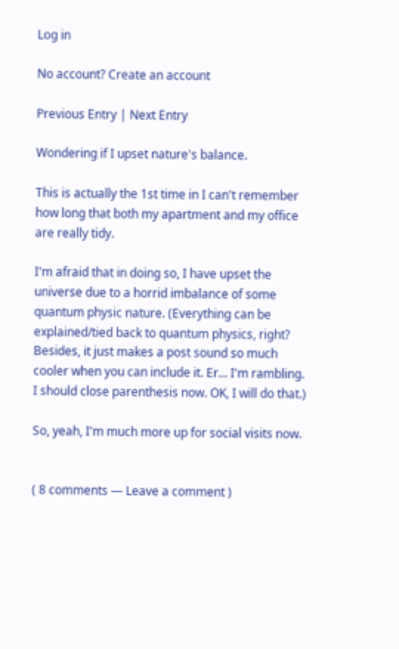Log in

No account? Create an account

Previous Entry | Next Entry

Wondering if I upset nature's balance.

This is actually the 1st time in I can't remember how long that both my apartment and my office are really tidy.

I'm afraid that in doing so, I have upset the universe due to a horrid imbalance of some quantum physic nature. (Everything can be explained/tied back to quantum physics, right? Besides, it just makes a post sound so much cooler when you can include it. Er... I'm rambling. I should close parenthesis now. OK, I will do that.)

So, yeah, I'm much more up for social visits now.


( 8 comments — Leave a comment )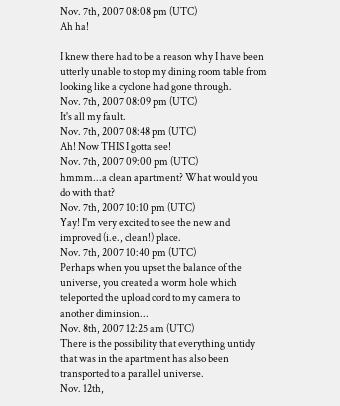Nov. 7th, 2007 08:08 pm (UTC)
Ah ha!

I knew there had to be a reason why I have been utterly unable to stop my dining room table from looking like a cyclone had gone through.
Nov. 7th, 2007 08:09 pm (UTC)
It's all my fault.
Nov. 7th, 2007 08:48 pm (UTC)
Ah! Now THIS I gotta see!
Nov. 7th, 2007 09:00 pm (UTC)
hmmm...a clean apartment? What would you do with that?
Nov. 7th, 2007 10:10 pm (UTC)
Yay! I'm very excited to see the new and improved (i.e., clean!) place.
Nov. 7th, 2007 10:40 pm (UTC)
Perhaps when you upset the balance of the universe, you created a worm hole which teleported the upload cord to my camera to another diminsion...
Nov. 8th, 2007 12:25 am (UTC)
There is the possibility that everything untidy that was in the apartment has also been transported to a parallel universe.
Nov. 12th,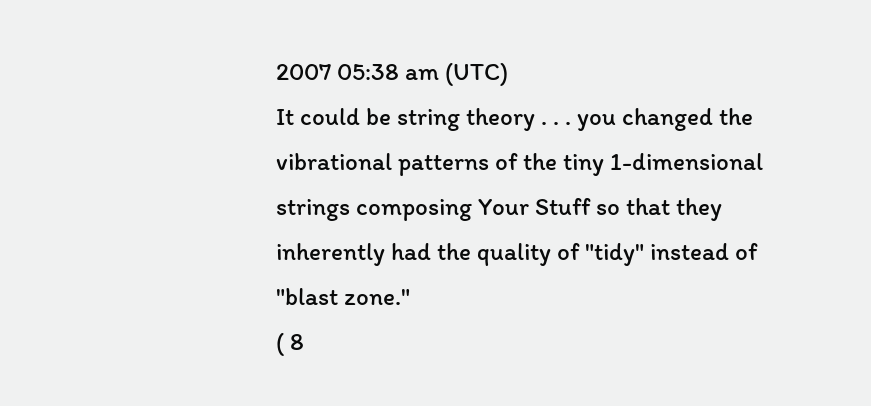2007 05:38 am (UTC)
It could be string theory . . . you changed the vibrational patterns of the tiny 1-dimensional strings composing Your Stuff so that they inherently had the quality of "tidy" instead of "blast zone."
( 8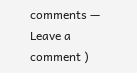comments — Leave a comment )